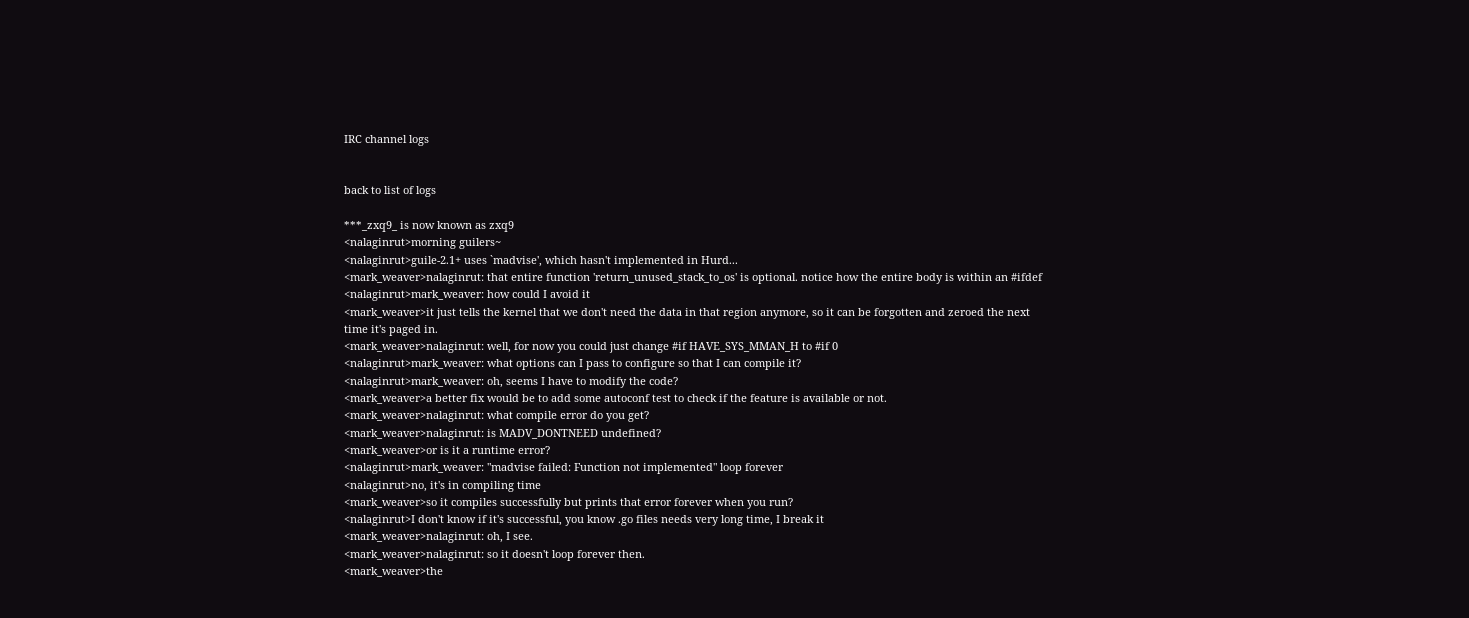IRC channel logs


back to list of logs

***_zxq9_ is now known as zxq9
<nalaginrut>morning guilers~
<nalaginrut>guile-2.1+ uses `madvise', which hasn't implemented in Hurd...
<mark_weaver>nalaginrut: that entire function 'return_unused_stack_to_os' is optional. notice how the entire body is within an #ifdef
<nalaginrut>mark_weaver: how could I avoid it
<mark_weaver>it just tells the kernel that we don't need the data in that region anymore, so it can be forgotten and zeroed the next time it's paged in.
<mark_weaver>nalaginrut: well, for now you could just change #if HAVE_SYS_MMAN_H to #if 0
<nalaginrut>mark_weaver: what options can I pass to configure so that I can compile it?
<nalaginrut>mark_weaver: oh, seems I have to modify the code?
<mark_weaver>a better fix would be to add some autoconf test to check if the feature is available or not.
<mark_weaver>nalaginrut: what compile error do you get?
<mark_weaver>nalaginrut: is MADV_DONTNEED undefined?
<mark_weaver>or is it a runtime error?
<nalaginrut>mark_weaver: "madvise failed: Function not implemented" loop forever
<nalaginrut>no, it's in compiling time
<mark_weaver>so it compiles successfully but prints that error forever when you run?
<nalaginrut>I don't know if it's successful, you know .go files needs very long time, I break it
<mark_weaver>nalaginrut: oh, I see.
<mark_weaver>nalaginrut: so it doesn't loop forever then.
<mark_weaver>the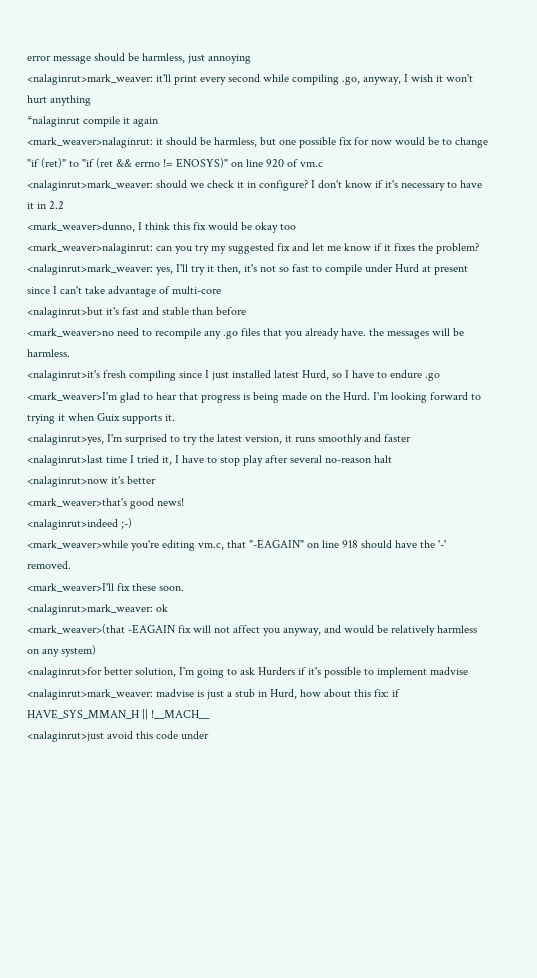error message should be harmless, just annoying
<nalaginrut>mark_weaver: it'll print every second while compiling .go, anyway, I wish it won't hurt anything
*nalaginrut compile it again
<mark_weaver>nalaginrut: it should be harmless, but one possible fix for now would be to change "if (ret)" to "if (ret && errno != ENOSYS)" on line 920 of vm.c
<nalaginrut>mark_weaver: should we check it in configure? I don't know if it's necessary to have it in 2.2
<mark_weaver>dunno, I think this fix would be okay too
<mark_weaver>nalaginrut: can you try my suggested fix and let me know if it fixes the problem?
<nalaginrut>mark_weaver: yes, I'll try it then, it's not so fast to compile under Hurd at present since I can't take advantage of multi-core
<nalaginrut>but it's fast and stable than before
<mark_weaver>no need to recompile any .go files that you already have. the messages will be harmless.
<nalaginrut>it's fresh compiling since I just installed latest Hurd, so I have to endure .go
<mark_weaver>I'm glad to hear that progress is being made on the Hurd. I'm looking forward to trying it when Guix supports it.
<nalaginrut>yes, I'm surprised to try the latest version, it runs smoothly and faster
<nalaginrut>last time I tried it, I have to stop play after several no-reason halt
<nalaginrut>now it's better
<mark_weaver>that's good news!
<nalaginrut>indeed ;-)
<mark_weaver>while you're editing vm.c, that "-EAGAIN" on line 918 should have the '-' removed.
<mark_weaver>I'll fix these soon.
<nalaginrut>mark_weaver: ok
<mark_weaver>(that -EAGAIN fix will not affect you anyway, and would be relatively harmless on any system)
<nalaginrut>for better solution, I'm going to ask Hurders if it's possible to implement madvise
<nalaginrut>mark_weaver: madvise is just a stub in Hurd, how about this fix: if HAVE_SYS_MMAN_H || !__MACH__
<nalaginrut>just avoid this code under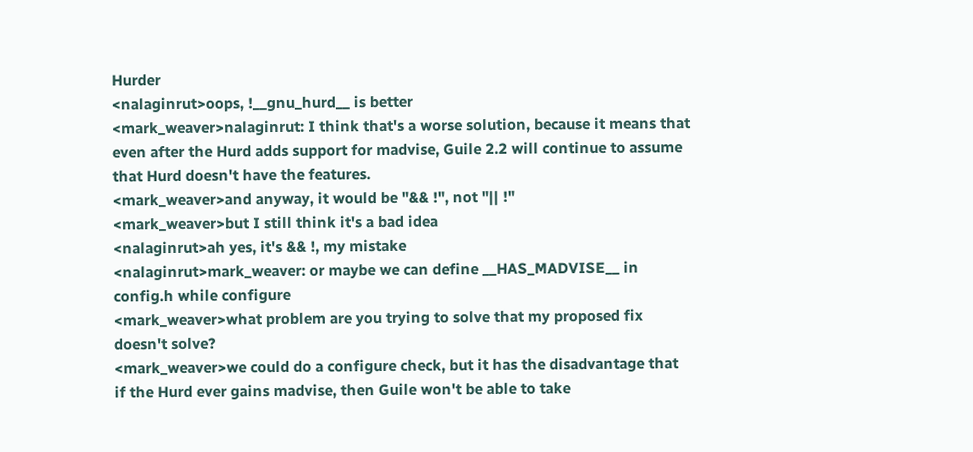Hurder
<nalaginrut>oops, !__gnu_hurd__ is better
<mark_weaver>nalaginrut: I think that's a worse solution, because it means that even after the Hurd adds support for madvise, Guile 2.2 will continue to assume that Hurd doesn't have the features.
<mark_weaver>and anyway, it would be "&& !", not "|| !"
<mark_weaver>but I still think it's a bad idea
<nalaginrut>ah yes, it's && !, my mistake
<nalaginrut>mark_weaver: or maybe we can define __HAS_MADVISE__ in config.h while configure
<mark_weaver>what problem are you trying to solve that my proposed fix doesn't solve?
<mark_weaver>we could do a configure check, but it has the disadvantage that if the Hurd ever gains madvise, then Guile won't be able to take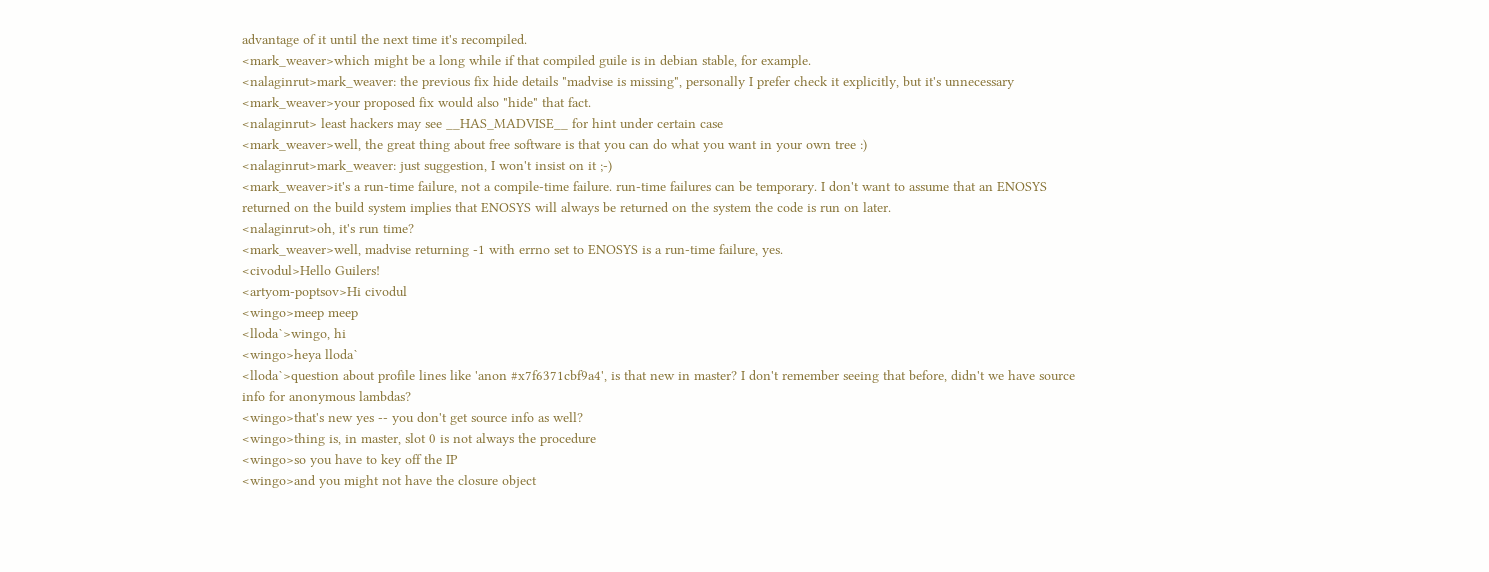advantage of it until the next time it's recompiled.
<mark_weaver>which might be a long while if that compiled guile is in debian stable, for example.
<nalaginrut>mark_weaver: the previous fix hide details "madvise is missing", personally I prefer check it explicitly, but it's unnecessary
<mark_weaver>your proposed fix would also "hide" that fact.
<nalaginrut> least hackers may see __HAS_MADVISE__ for hint under certain case
<mark_weaver>well, the great thing about free software is that you can do what you want in your own tree :)
<nalaginrut>mark_weaver: just suggestion, I won't insist on it ;-)
<mark_weaver>it's a run-time failure, not a compile-time failure. run-time failures can be temporary. I don't want to assume that an ENOSYS returned on the build system implies that ENOSYS will always be returned on the system the code is run on later.
<nalaginrut>oh, it's run time?
<mark_weaver>well, madvise returning -1 with errno set to ENOSYS is a run-time failure, yes.
<civodul>Hello Guilers!
<artyom-poptsov>Hi civodul
<wingo>meep meep
<lloda`>wingo, hi
<wingo>heya lloda`
<lloda`>question about profile lines like 'anon #x7f6371cbf9a4', is that new in master? I don't remember seeing that before, didn't we have source info for anonymous lambdas?
<wingo>that's new yes -- you don't get source info as well?
<wingo>thing is, in master, slot 0 is not always the procedure
<wingo>so you have to key off the IP
<wingo>and you might not have the closure object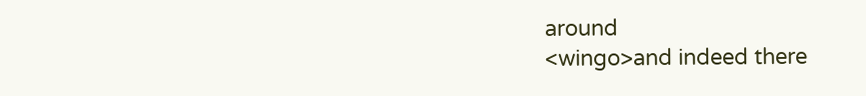around
<wingo>and indeed there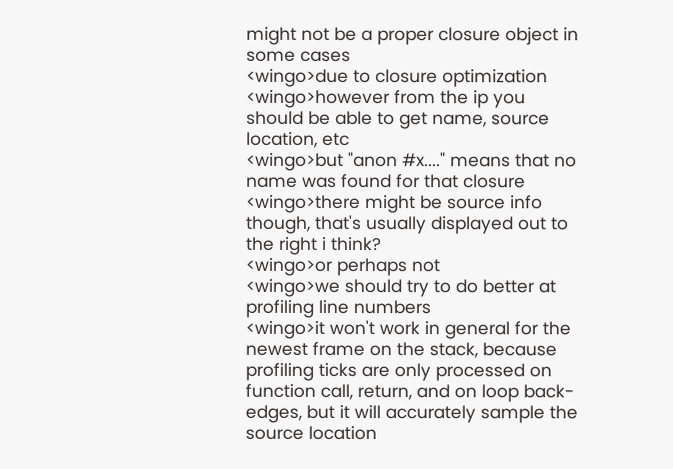might not be a proper closure object in some cases
<wingo>due to closure optimization
<wingo>however from the ip you should be able to get name, source location, etc
<wingo>but "anon #x...." means that no name was found for that closure
<wingo>there might be source info though, that's usually displayed out to the right i think?
<wingo>or perhaps not
<wingo>we should try to do better at profiling line numbers
<wingo>it won't work in general for the newest frame on the stack, because profiling ticks are only processed on function call, return, and on loop back-edges, but it will accurately sample the source location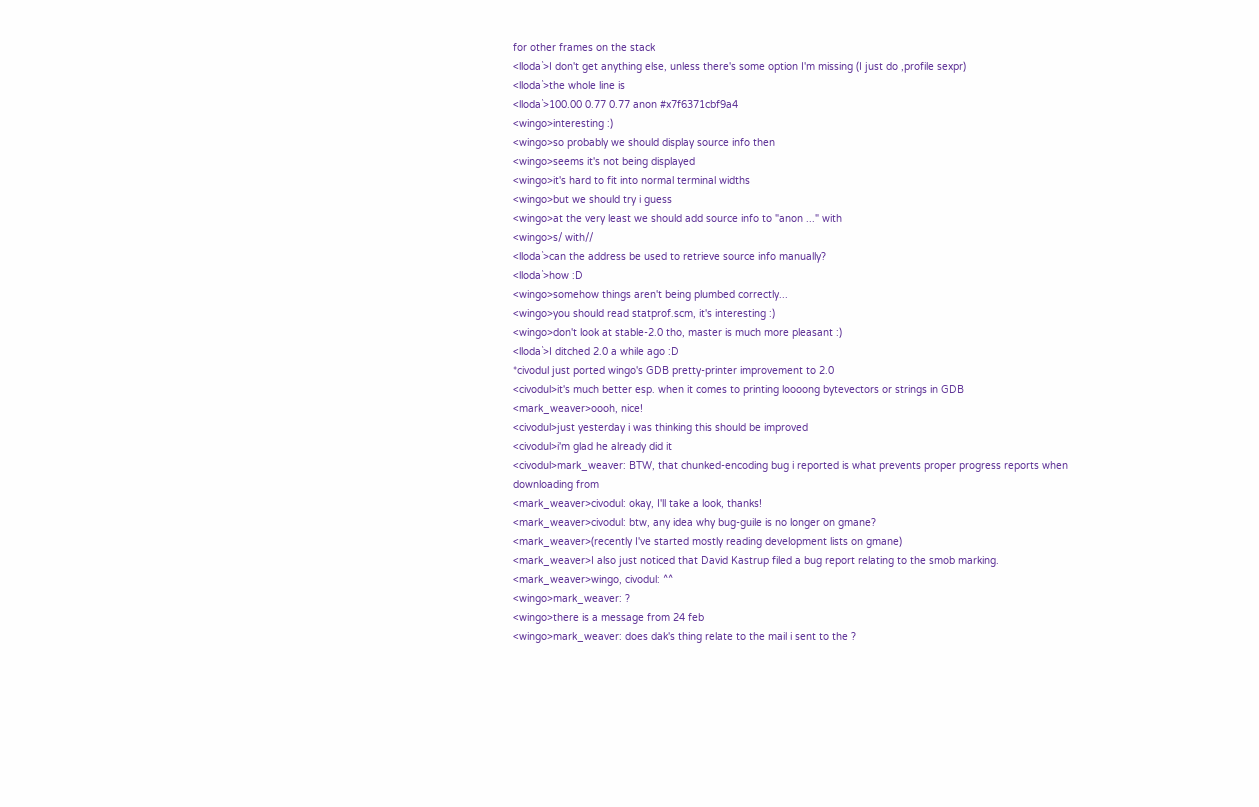for other frames on the stack
<lloda`>I don't get anything else, unless there's some option I'm missing (I just do ,profile sexpr)
<lloda`>the whole line is
<lloda`>100.00 0.77 0.77 anon #x7f6371cbf9a4
<wingo>interesting :)
<wingo>so probably we should display source info then
<wingo>seems it's not being displayed
<wingo>it's hard to fit into normal terminal widths
<wingo>but we should try i guess
<wingo>at the very least we should add source info to "anon ..." with
<wingo>s/ with//
<lloda`>can the address be used to retrieve source info manually?
<lloda`>how :D
<wingo>somehow things aren't being plumbed correctly...
<wingo>you should read statprof.scm, it's interesting :)
<wingo>don't look at stable-2.0 tho, master is much more pleasant :)
<lloda`>I ditched 2.0 a while ago :D
*civodul just ported wingo's GDB pretty-printer improvement to 2.0
<civodul>it's much better esp. when it comes to printing loooong bytevectors or strings in GDB
<mark_weaver>oooh, nice!
<civodul>just yesterday i was thinking this should be improved
<civodul>i'm glad he already did it
<civodul>mark_weaver: BTW, that chunked-encoding bug i reported is what prevents proper progress reports when downloading from
<mark_weaver>civodul: okay, I'll take a look, thanks!
<mark_weaver>civodul: btw, any idea why bug-guile is no longer on gmane?
<mark_weaver>(recently I've started mostly reading development lists on gmane)
<mark_weaver>I also just noticed that David Kastrup filed a bug report relating to the smob marking.
<mark_weaver>wingo, civodul: ^^
<wingo>mark_weaver: ?
<wingo>there is a message from 24 feb
<wingo>mark_weaver: does dak's thing relate to the mail i sent to the ?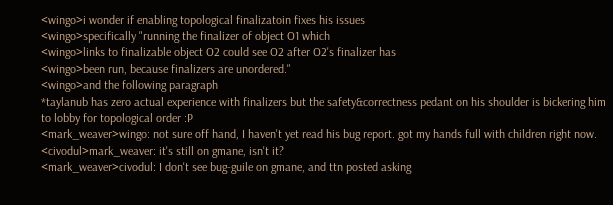<wingo>i wonder if enabling topological finalizatoin fixes his issues
<wingo>specifically "running the finalizer of object O1 which
<wingo>links to finalizable object O2 could see O2 after O2's finalizer has
<wingo>been run, because finalizers are unordered."
<wingo>and the following paragraph
*taylanub has zero actual experience with finalizers but the safety&correctness pedant on his shoulder is bickering him to lobby for topological order :P
<mark_weaver>wingo: not sure off hand, I haven't yet read his bug report. got my hands full with children right now.
<civodul>mark_weaver: it's still on gmane, isn't it?
<mark_weaver>civodul: I don't see bug-guile on gmane, and ttn posted asking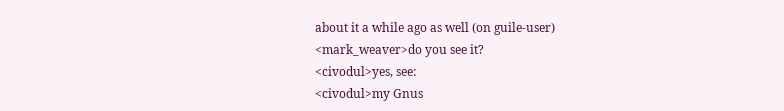about it a while ago as well (on guile-user)
<mark_weaver>do you see it?
<civodul>yes, see:
<civodul>my Gnus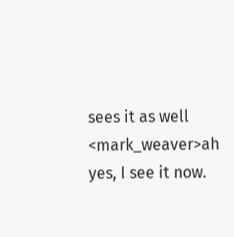sees it as well
<mark_weaver>ah yes, I see it now.